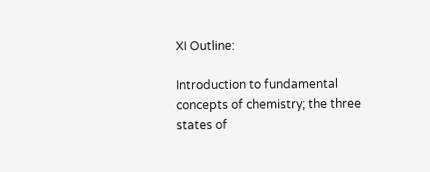XI Outline:

Introduction to fundamental concepts of chemistry; the three states of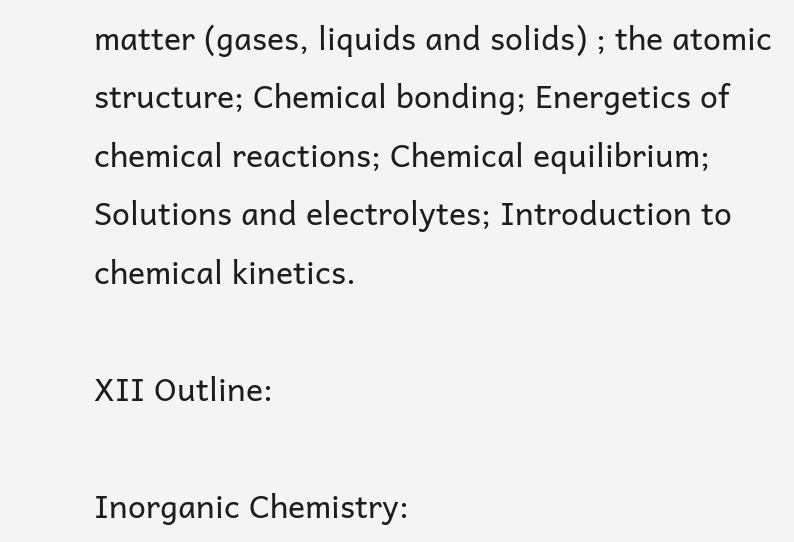matter (gases, liquids and solids) ; the atomic structure; Chemical bonding; Energetics of chemical reactions; Chemical equilibrium; Solutions and electrolytes; Introduction to chemical kinetics.

XII Outline:

Inorganic Chemistry: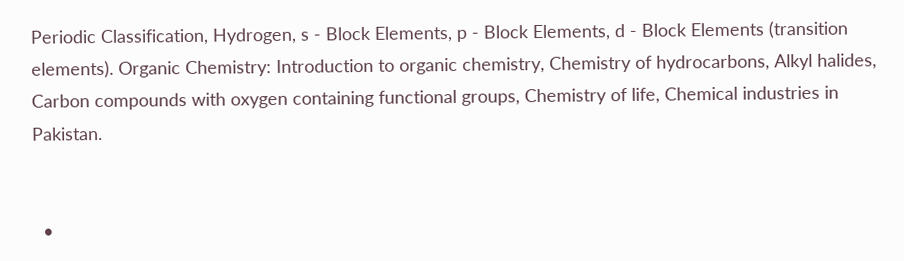Periodic Classification, Hydrogen, s - Block Elements, p - Block Elements, d - Block Elements (transition elements). Organic Chemistry: Introduction to organic chemistry, Chemistry of hydrocarbons, Alkyl halides, Carbon compounds with oxygen containing functional groups, Chemistry of life, Chemical industries in Pakistan.


  •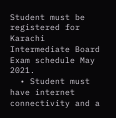Student must be registered for Karachi Intermediate Board Exam schedule May 2021.
  • Student must have internet connectivity and a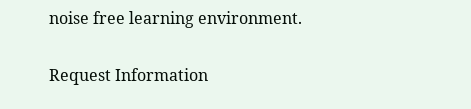noise free learning environment.

Request Information